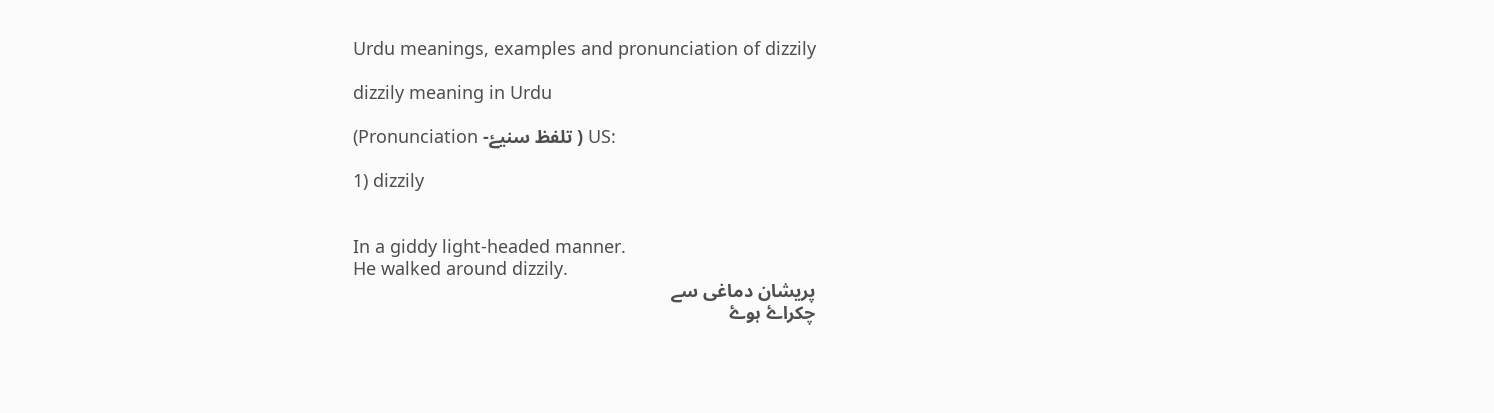Urdu meanings, examples and pronunciation of dizzily

dizzily meaning in Urdu

(Pronunciation -تلفظ سنیۓ ) US:

1) dizzily


In a giddy light-headed manner.
He walked around dizzily.
پریشان دماغی سے
چکراۓ ہوۓ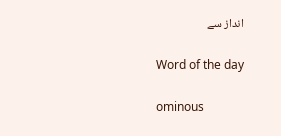انداز سے

Word of the day

ominous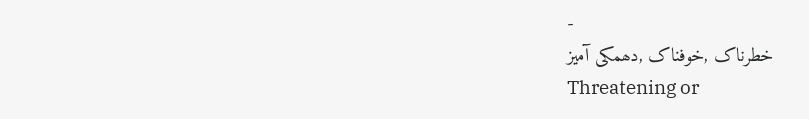-
خطرناک ,خوفناک ,دھمکی آمیز
Threatening or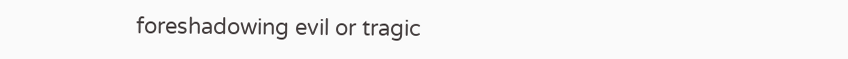foreshadowing evil or tragic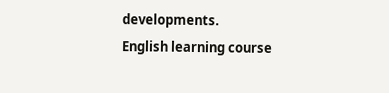developments.
English learning course